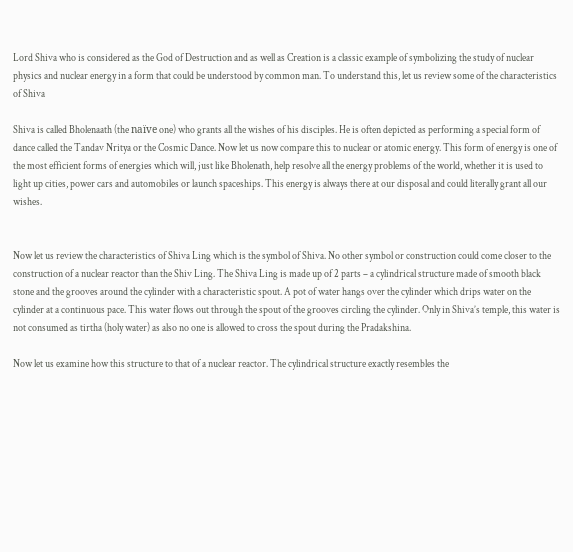Lord Shiva who is considered as the God of Destruction and as well as Creation is a classic example of symbolizing the study of nuclear physics and nuclear energy in a form that could be understood by common man. To understand this, let us review some of the characteristics of Shiva

Shiva is called Bholenaath (the naïve one) who grants all the wishes of his disciples. He is often depicted as performing a special form of dance called the Tandav Nritya or the Cosmic Dance. Now let us now compare this to nuclear or atomic energy. This form of energy is one of the most efficient forms of energies which will, just like Bholenath, help resolve all the energy problems of the world, whether it is used to light up cities, power cars and automobiles or launch spaceships. This energy is always there at our disposal and could literally grant all our wishes.


Now let us review the characteristics of Shiva Ling which is the symbol of Shiva. No other symbol or construction could come closer to the construction of a nuclear reactor than the Shiv Ling. The Shiva Ling is made up of 2 parts – a cylindrical structure made of smooth black stone and the grooves around the cylinder with a characteristic spout. A pot of water hangs over the cylinder which drips water on the cylinder at a continuous pace. This water flows out through the spout of the grooves circling the cylinder. Only in Shiva’s temple, this water is not consumed as tirtha (holy water) as also no one is allowed to cross the spout during the Pradakshina.

Now let us examine how this structure to that of a nuclear reactor. The cylindrical structure exactly resembles the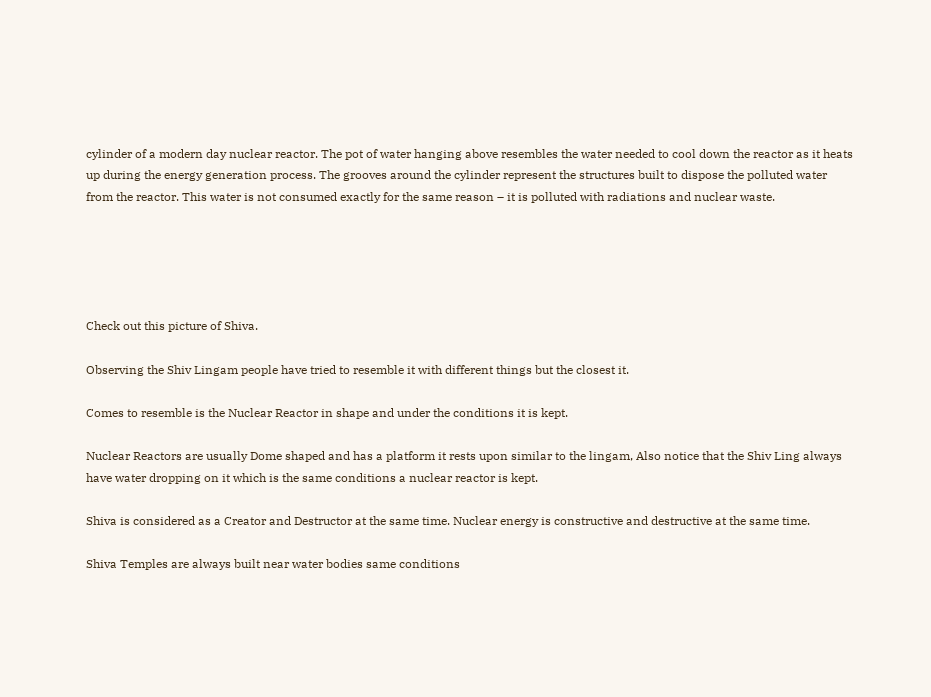cylinder of a modern day nuclear reactor. The pot of water hanging above resembles the water needed to cool down the reactor as it heats up during the energy generation process. The grooves around the cylinder represent the structures built to dispose the polluted water from the reactor. This water is not consumed exactly for the same reason – it is polluted with radiations and nuclear waste.





Check out this picture of Shiva.

Observing the Shiv Lingam people have tried to resemble it with different things but the closest it.

Comes to resemble is the Nuclear Reactor in shape and under the conditions it is kept.

Nuclear Reactors are usually Dome shaped and has a platform it rests upon similar to the lingam, Also notice that the Shiv Ling always have water dropping on it which is the same conditions a nuclear reactor is kept.

Shiva is considered as a Creator and Destructor at the same time. Nuclear energy is constructive and destructive at the same time.

Shiva Temples are always built near water bodies same conditions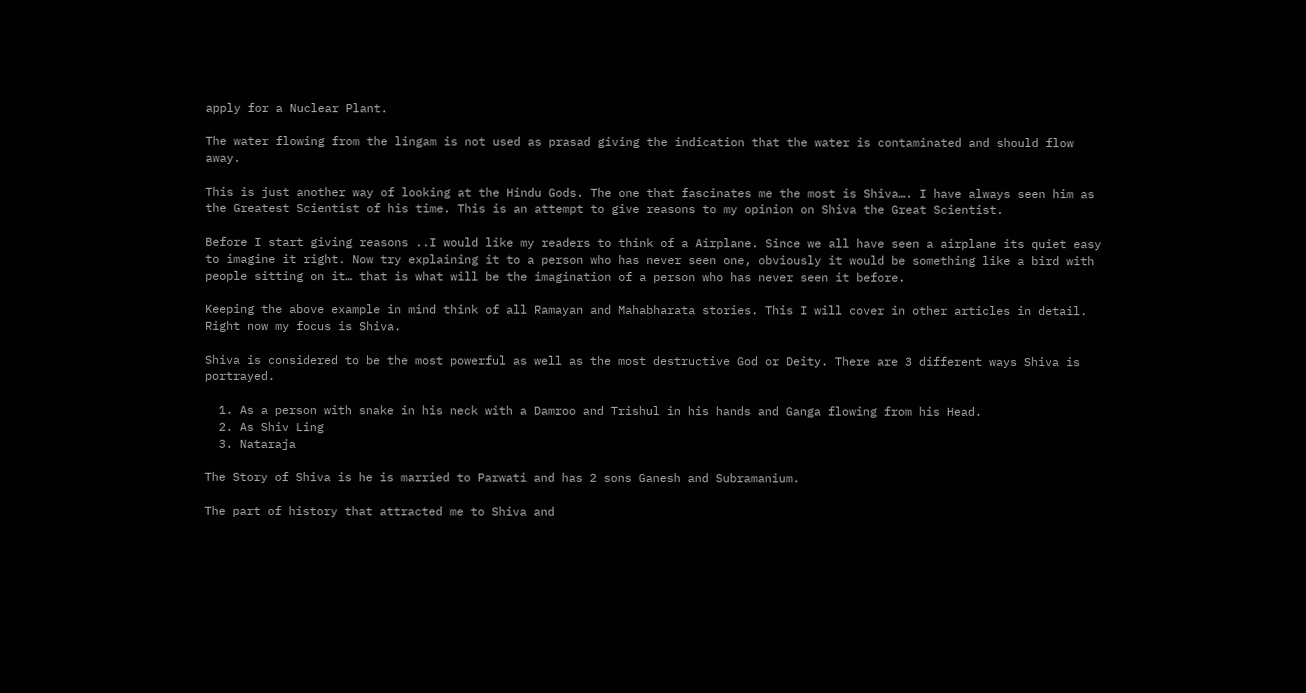apply for a Nuclear Plant.

The water flowing from the lingam is not used as prasad giving the indication that the water is contaminated and should flow away.

This is just another way of looking at the Hindu Gods. The one that fascinates me the most is Shiva…. I have always seen him as the Greatest Scientist of his time. This is an attempt to give reasons to my opinion on Shiva the Great Scientist.

Before I start giving reasons ..I would like my readers to think of a Airplane. Since we all have seen a airplane its quiet easy to imagine it right. Now try explaining it to a person who has never seen one, obviously it would be something like a bird with people sitting on it… that is what will be the imagination of a person who has never seen it before.

Keeping the above example in mind think of all Ramayan and Mahabharata stories. This I will cover in other articles in detail. Right now my focus is Shiva.

Shiva is considered to be the most powerful as well as the most destructive God or Deity. There are 3 different ways Shiva is portrayed.

  1. As a person with snake in his neck with a Damroo and Trishul in his hands and Ganga flowing from his Head.
  2. As Shiv Ling
  3. Nataraja

The Story of Shiva is he is married to Parwati and has 2 sons Ganesh and Subramanium.

The part of history that attracted me to Shiva and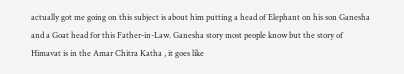actually got me going on this subject is about him putting a head of Elephant on his son Ganesha and a Goat head for this Father-in-Law. Ganesha story most people know but the story of Himavat is in the Amar Chitra Katha , it goes like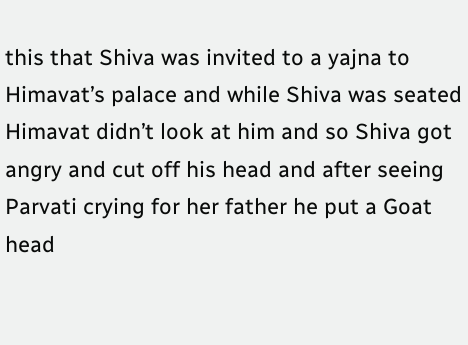this that Shiva was invited to a yajna to Himavat’s palace and while Shiva was seated Himavat didn’t look at him and so Shiva got angry and cut off his head and after seeing Parvati crying for her father he put a Goat head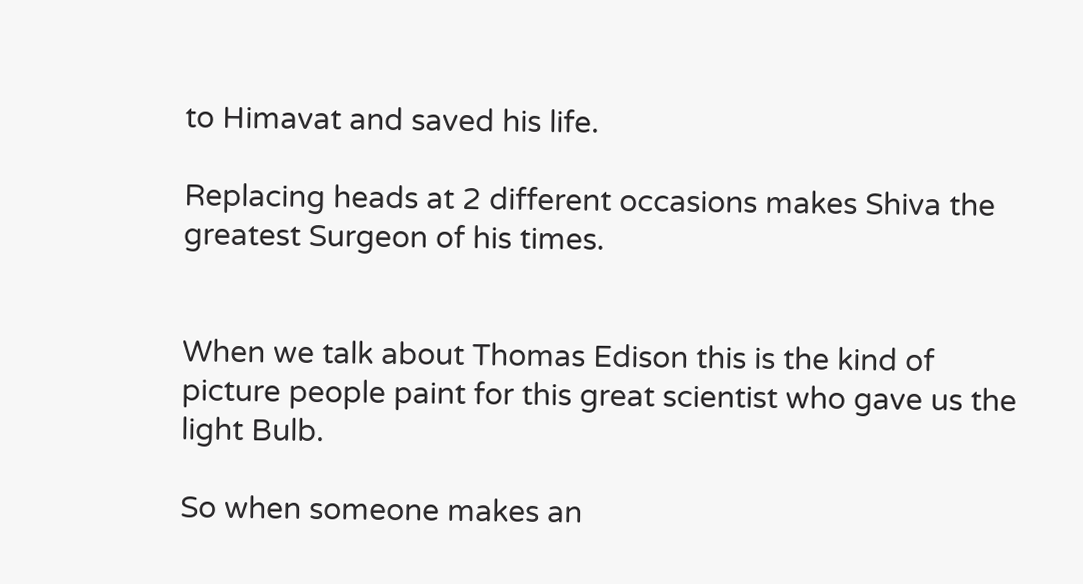to Himavat and saved his life.

Replacing heads at 2 different occasions makes Shiva the greatest Surgeon of his times.


When we talk about Thomas Edison this is the kind of picture people paint for this great scientist who gave us the light Bulb.

So when someone makes an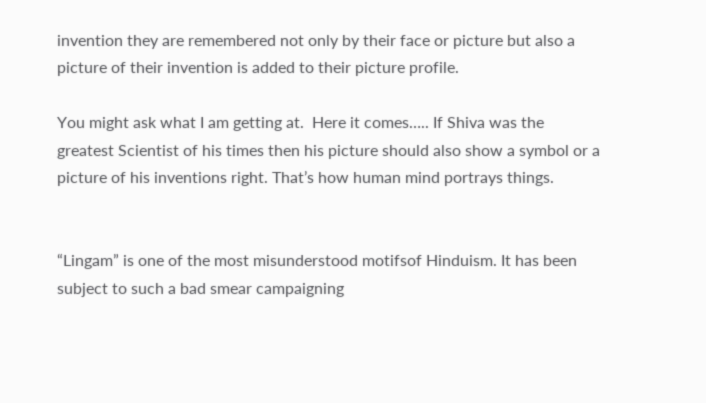invention they are remembered not only by their face or picture but also a picture of their invention is added to their picture profile.

You might ask what I am getting at.  Here it comes….. If Shiva was the greatest Scientist of his times then his picture should also show a symbol or a picture of his inventions right. That’s how human mind portrays things.


“Lingam” is one of the most misunderstood motifsof Hinduism. It has been subject to such a bad smear campaigning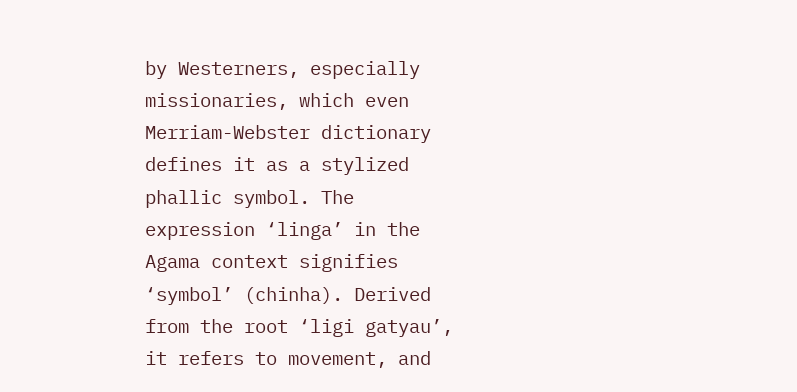by Westerners, especially missionaries, which even Merriam-Webster dictionary defines it as a stylized phallic symbol. The expression ‘linga’ in the Agama context signifies ‘symbol’ (chinha). Derived from the root ‘ligi gatyau’, it refers to movement, and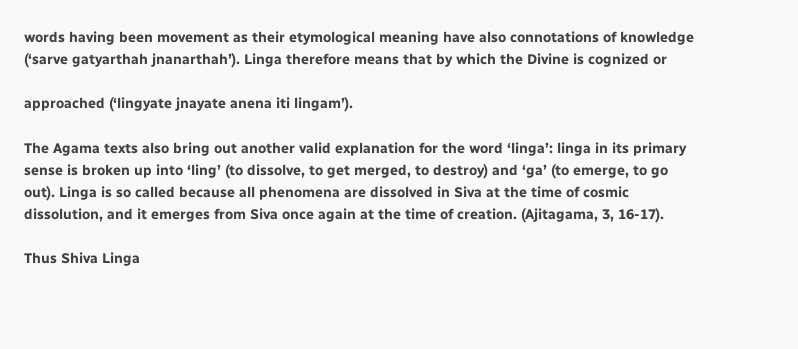words having been movement as their etymological meaning have also connotations of knowledge (‘sarve gatyarthah jnanarthah’). Linga therefore means that by which the Divine is cognized or

approached (‘lingyate jnayate anena iti lingam’).

The Agama texts also bring out another valid explanation for the word ‘linga’: linga in its primary sense is broken up into ‘ling’ (to dissolve, to get merged, to destroy) and ‘ga’ (to emerge, to go out). Linga is so called because all phenomena are dissolved in Siva at the time of cosmic dissolution, and it emerges from Siva once again at the time of creation. (Ajitagama, 3, 16-17).

Thus Shiva Linga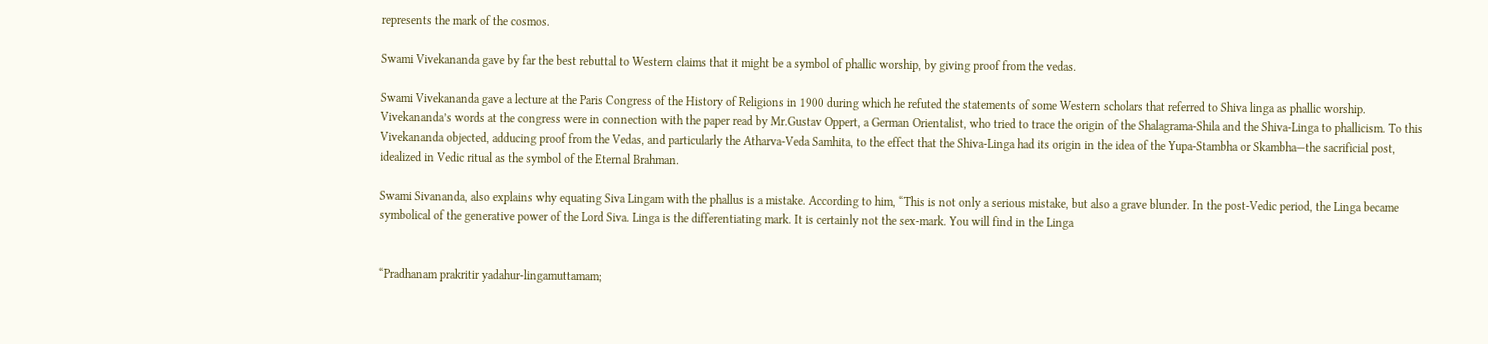represents the mark of the cosmos.

Swami Vivekananda gave by far the best rebuttal to Western claims that it might be a symbol of phallic worship, by giving proof from the vedas.

Swami Vivekananda gave a lecture at the Paris Congress of the History of Religions in 1900 during which he refuted the statements of some Western scholars that referred to Shiva linga as phallic worship. Vivekananda’s words at the congress were in connection with the paper read by Mr.Gustav Oppert, a German Orientalist, who tried to trace the origin of the Shalagrama-Shila and the Shiva-Linga to phallicism. To this Vivekananda objected, adducing proof from the Vedas, and particularly the Atharva-Veda Samhita, to the effect that the Shiva-Linga had its origin in the idea of the Yupa-Stambha or Skambha—the sacrificial post, idealized in Vedic ritual as the symbol of the Eternal Brahman.

Swami Sivananda, also explains why equating Siva Lingam with the phallus is a mistake. According to him, “This is not only a serious mistake, but also a grave blunder. In the post-Vedic period, the Linga became symbolical of the generative power of the Lord Siva. Linga is the differentiating mark. It is certainly not the sex-mark. You will find in the Linga


“Pradhanam prakritir yadahur-lingamuttamam;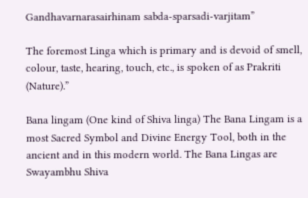Gandhavarnarasairhinam sabda-sparsadi-varjitam”

The foremost Linga which is primary and is devoid of smell, colour, taste, hearing, touch, etc., is spoken of as Prakriti (Nature).”

Bana lingam (One kind of Shiva linga) The Bana Lingam is a most Sacred Symbol and Divine Energy Tool, both in the ancient and in this modern world. The Bana Lingas are Swayambhu Shiva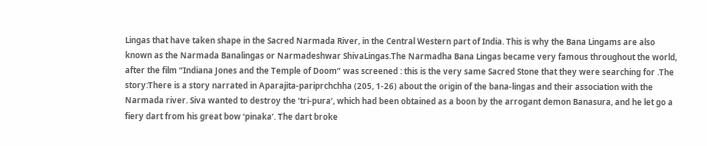Lingas that have taken shape in the Sacred Narmada River, in the Central Western part of India. This is why the Bana Lingams are also known as the Narmada Banalingas or Narmadeshwar ShivaLingas.The Narmadha Bana Lingas became very famous throughout the world, after the film “Indiana Jones and the Temple of Doom” was screened : this is the very same Sacred Stone that they were searching for .The story:There is a story narrated in Aparajita-pariprchchha (205, 1-26) about the origin of the bana-lingas and their association with the Narmada river. Siva wanted to destroy the ‘tri-pura’, which had been obtained as a boon by the arrogant demon Banasura, and he let go a fiery dart from his great bow ‘pinaka’. The dart broke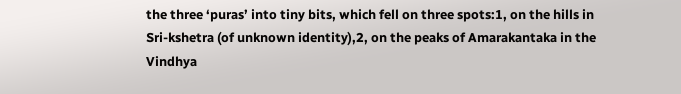the three ‘puras’ into tiny bits, which fell on three spots:1, on the hills in Sri-kshetra (of unknown identity),2, on the peaks of Amarakantaka in the Vindhya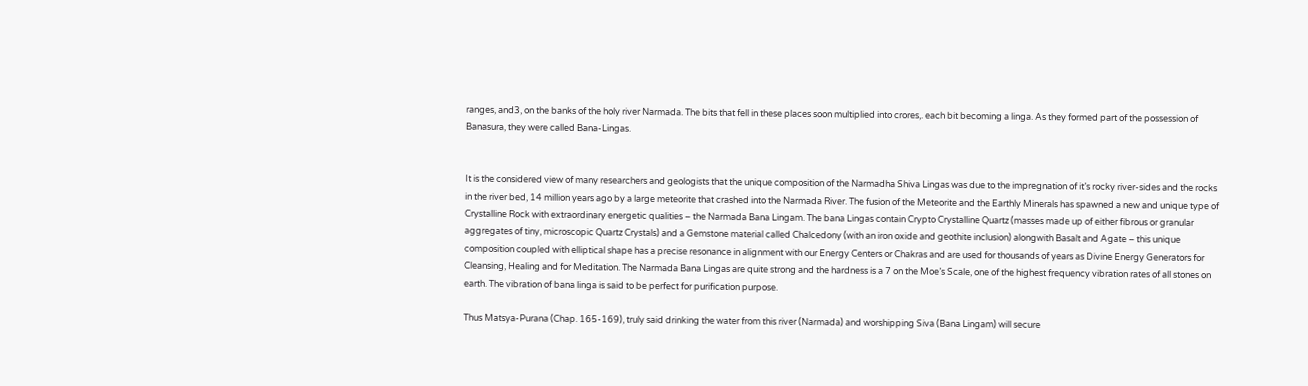ranges, and3, on the banks of the holy river Narmada. The bits that fell in these places soon multiplied into crores,. each bit becoming a linga. As they formed part of the possession of Banasura, they were called Bana-Lingas.


It is the considered view of many researchers and geologists that the unique composition of the Narmadha Shiva Lingas was due to the impregnation of it’s rocky river-sides and the rocks in the river bed, 14 million years ago by a large meteorite that crashed into the Narmada River. The fusion of the Meteorite and the Earthly Minerals has spawned a new and unique type of Crystalline Rock with extraordinary energetic qualities – the Narmada Bana Lingam. The bana Lingas contain Crypto Crystalline Quartz (masses made up of either fibrous or granular aggregates of tiny, microscopic Quartz Crystals) and a Gemstone material called Chalcedony (with an iron oxide and geothite inclusion) alongwith Basalt and Agate – this unique composition coupled with elliptical shape has a precise resonance in alignment with our Energy Centers or Chakras and are used for thousands of years as Divine Energy Generators for Cleansing, Healing and for Meditation. The Narmada Bana Lingas are quite strong and the hardness is a 7 on the Moe’s Scale, one of the highest frequency vibration rates of all stones on earth. The vibration of bana linga is said to be perfect for purification purpose.

Thus Matsya-Purana (Chap. 165-169), truly said drinking the water from this river (Narmada) and worshipping Siva (Bana Lingam) will secure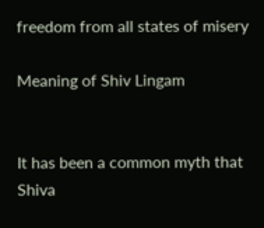freedom from all states of misery

Meaning of Shiv Lingam


It has been a common myth that Shiva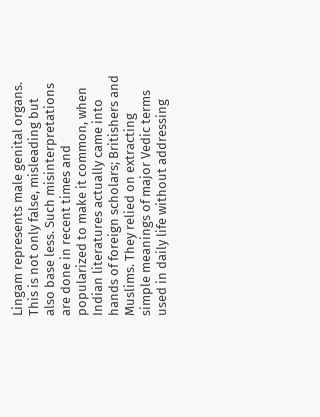Lingam represents male genital organs. This is not only false, misleading but also base less. Such misinterpretations are done in recent times and popularized to make it common, when Indian literatures actually came into hands of foreign scholars; Britishers and Muslims. They relied on extracting simple meanings of major Vedic terms used in daily life without addressing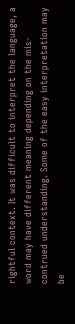rightful context. It was difficult to interpret the language, a word may have different meaning depending on the mis-contrued understanding. Some of the easy interpretation may be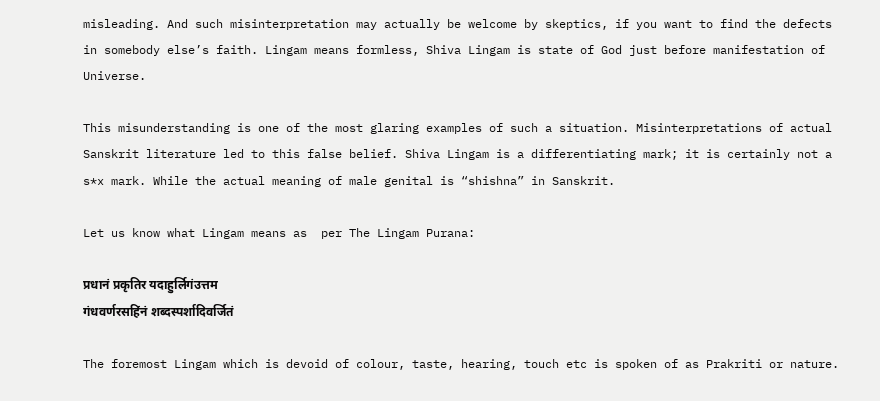misleading. And such misinterpretation may actually be welcome by skeptics, if you want to find the defects in somebody else’s faith. Lingam means formless, Shiva Lingam is state of God just before manifestation of Universe.

This misunderstanding is one of the most glaring examples of such a situation. Misinterpretations of actual Sanskrit literature led to this false belief. Shiva Lingam is a differentiating mark; it is certainly not a s*x mark. While the actual meaning of male genital is “shishna” in Sanskrit.

Let us know what Lingam means as  per The Lingam Purana:

प्रधानं प्रकृतिर यदाहुर्लिगंउत्तम
गंधवर्णरसहिंनं शब्दस्पर्शादिवर्जितं

The foremost Lingam which is devoid of colour, taste, hearing, touch etc is spoken of as Prakriti or nature.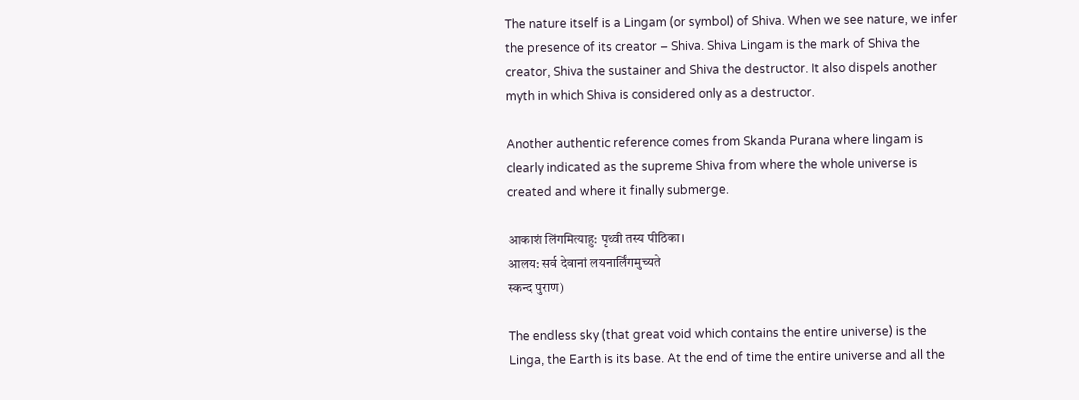The nature itself is a Lingam (or symbol) of Shiva. When we see nature, we infer the presence of its creator – Shiva. Shiva Lingam is the mark of Shiva the creator, Shiva the sustainer and Shiva the destructor. It also dispels another myth in which Shiva is considered only as a destructor.

Another authentic reference comes from Skanda Purana where lingam is clearly indicated as the supreme Shiva from where the whole universe is created and where it finally submerge.

आकाशं लिंगमित्याहु: पृथ्वी तस्य पीठिका।
आलय: सर्व देवानां लयनार्लिंगमुच्यते
स्कन्द पुराण)

The endless sky (that great void which contains the entire universe) is the Linga, the Earth is its base. At the end of time the entire universe and all the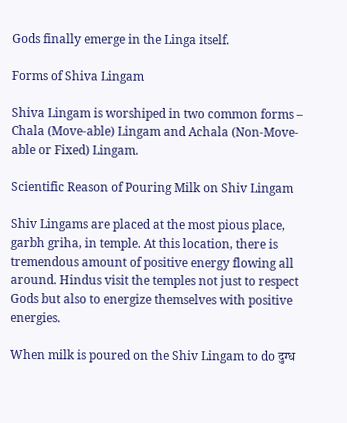Gods finally emerge in the Linga itself.

Forms of Shiva Lingam

Shiva Lingam is worshiped in two common forms – Chala (Move-able) Lingam and Achala (Non-Move-able or Fixed) Lingam.

Scientific Reason of Pouring Milk on Shiv Lingam

Shiv Lingams are placed at the most pious place, garbh griha, in temple. At this location, there is tremendous amount of positive energy flowing all around. Hindus visit the temples not just to respect Gods but also to energize themselves with positive energies.

When milk is poured on the Shiv Lingam to do दुग्ध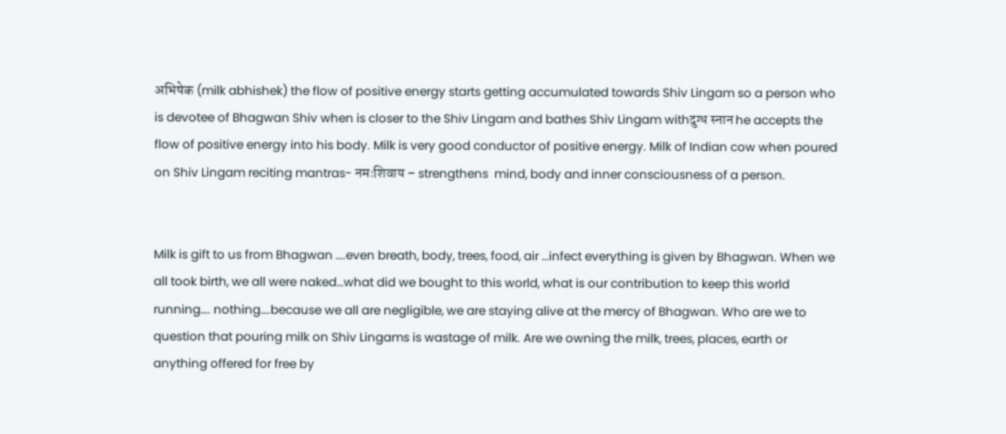अभिषेक (milk abhishek) the flow of positive energy starts getting accumulated towards Shiv Lingam so a person who is devotee of Bhagwan Shiv when is closer to the Shiv Lingam and bathes Shiv Lingam withदुग्ध स्नान he accepts the flow of positive energy into his body. Milk is very good conductor of positive energy. Milk of Indian cow when poured on Shiv Lingam reciting mantras- नमःशिवाय – strengthens  mind, body and inner consciousness of a person.


Milk is gift to us from Bhagwan ….even breath, body, trees, food, air …infect everything is given by Bhagwan. When we all took birth, we all were naked…what did we bought to this world, what is our contribution to keep this world running…. nothing….because we all are negligible, we are staying alive at the mercy of Bhagwan. Who are we to question that pouring milk on Shiv Lingams is wastage of milk. Are we owning the milk, trees, places, earth or anything offered for free by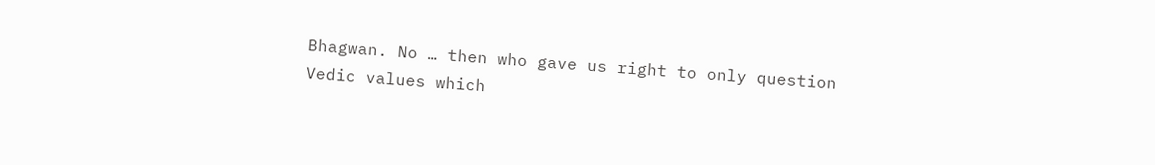Bhagwan. No … then who gave us right to only question Vedic values which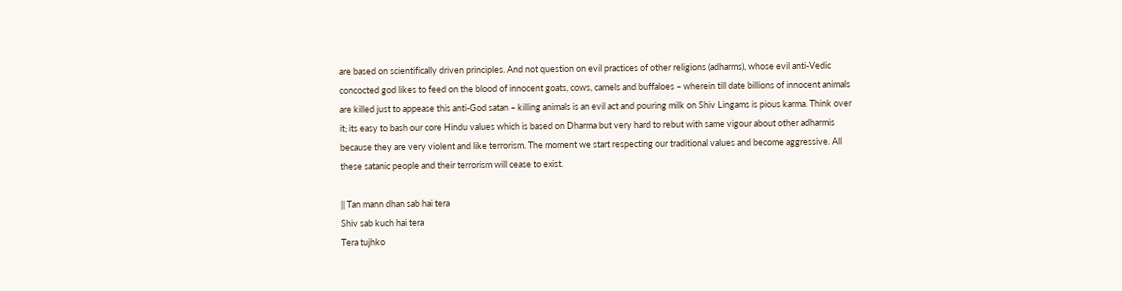are based on scientifically driven principles. And not question on evil practices of other religions (adharms), whose evil anti-Vedic concocted god likes to feed on the blood of innocent goats, cows, camels and buffaloes – wherein till date billions of innocent animals are killed just to appease this anti-God satan – killing animals is an evil act and pouring milk on Shiv Lingams is pious karma. Think over it; its easy to bash our core Hindu values which is based on Dharma but very hard to rebut with same vigour about other adharmis because they are very violent and like terrorism. The moment we start respecting our traditional values and become aggressive. All these satanic people and their terrorism will cease to exist.

|| Tan mann dhan sab hai tera
Shiv sab kuch hai tera
Tera tujhko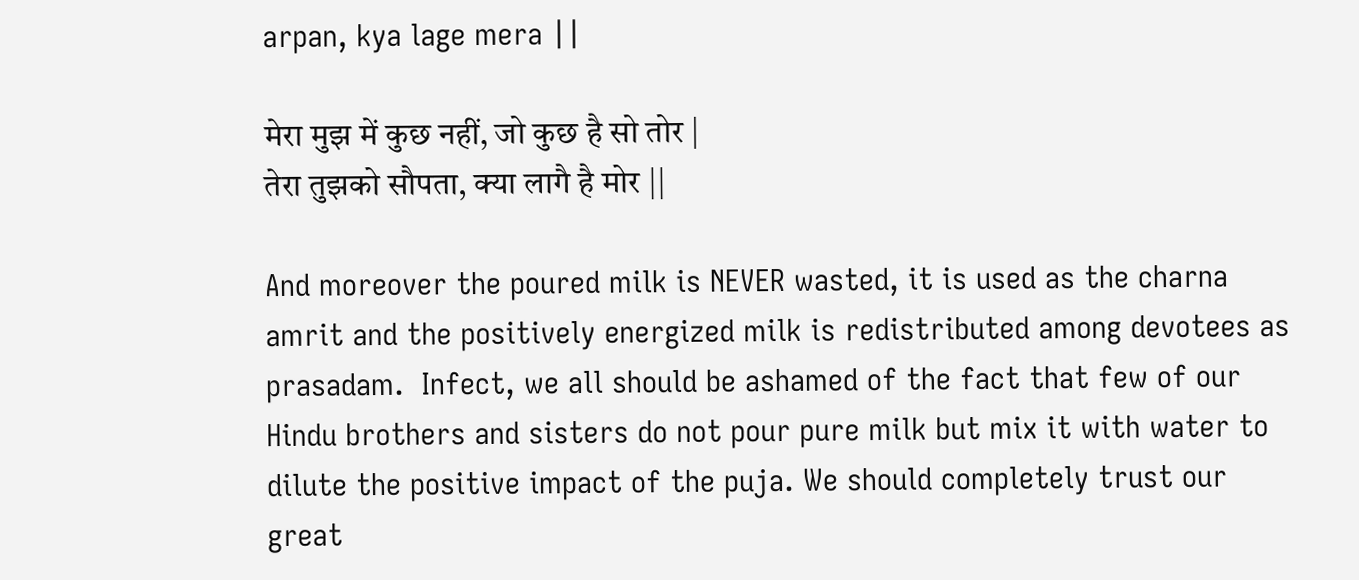arpan, kya lage mera ||

मेरा मुझ में कुछ नहीं, जो कुछ है सो तोर |
तेरा तुझको सौपता, क्या लागै है मोर ||

And moreover the poured milk is NEVER wasted, it is used as the charna amrit and the positively energized milk is redistributed among devotees as prasadam.  Infect, we all should be ashamed of the fact that few of our Hindu brothers and sisters do not pour pure milk but mix it with water to dilute the positive impact of the puja. We should completely trust our great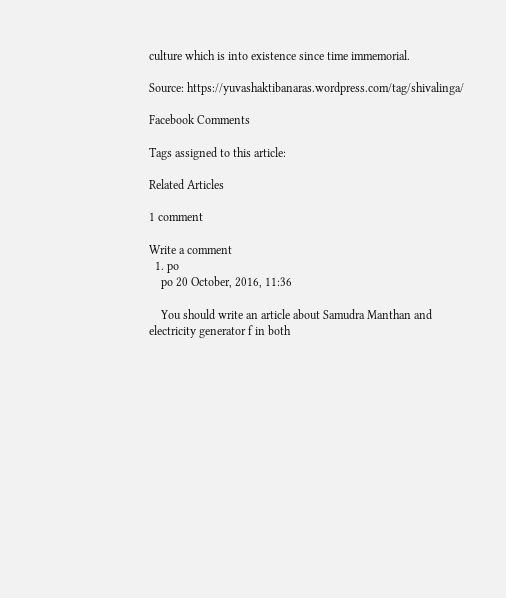culture which is into existence since time immemorial.

Source: https://yuvashaktibanaras.wordpress.com/tag/shivalinga/

Facebook Comments

Tags assigned to this article:

Related Articles

1 comment

Write a comment
  1. po
    po 20 October, 2016, 11:36

    You should write an article about Samudra Manthan and electricity generator f in both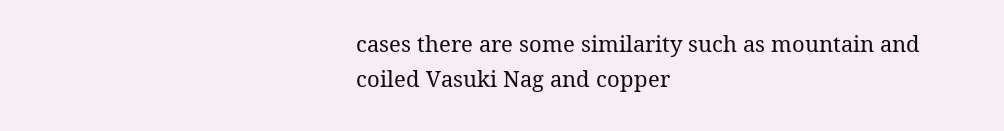cases there are some similarity such as mountain and coiled Vasuki Nag and copper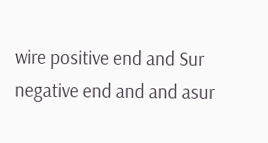wire positive end and Sur negative end and and asur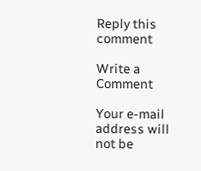Reply this comment

Write a Comment

Your e-mail address will not be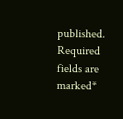published.
Required fields are marked*